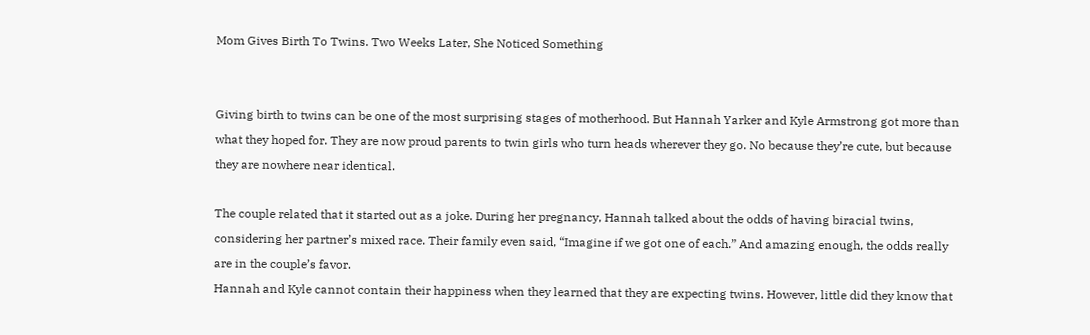Mom Gives Birth To Twins. Two Weeks Later, She Noticed Something


Giving birth to twins can be one of the most surprising stages of motherhood. But Hannah Yarker and Kyle Armstrong got more than what they hoped for. They are now proud parents to twin girls who turn heads wherever they go. No because they’re cute, but because they are nowhere near identical.

The couple related that it started out as a joke. During her pregnancy, Hannah talked about the odds of having biracial twins, considering her partner’s mixed race. Their family even said, “Imagine if we got one of each.” And amazing enough, the odds really are in the couple’s favor.
Hannah and Kyle cannot contain their happiness when they learned that they are expecting twins. However, little did they know that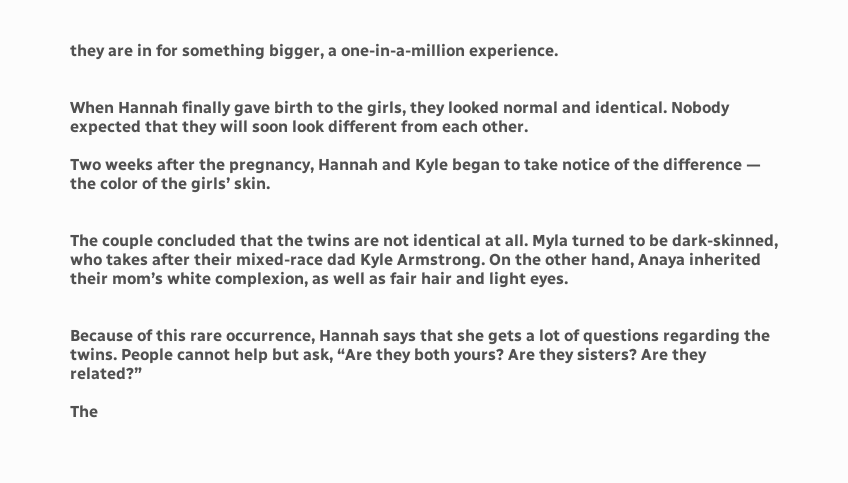they are in for something bigger, a one-in-a-million experience.


When Hannah finally gave birth to the girls, they looked normal and identical. Nobody expected that they will soon look different from each other.

Two weeks after the pregnancy, Hannah and Kyle began to take notice of the difference — the color of the girls’ skin.


The couple concluded that the twins are not identical at all. Myla turned to be dark-skinned, who takes after their mixed-race dad Kyle Armstrong. On the other hand, Anaya inherited their mom’s white complexion, as well as fair hair and light eyes.


Because of this rare occurrence, Hannah says that she gets a lot of questions regarding the twins. People cannot help but ask, “Are they both yours? Are they sisters? Are they related?”

The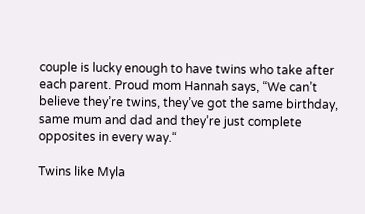couple is lucky enough to have twins who take after each parent. Proud mom Hannah says, “We can’t believe they’re twins, they’ve got the same birthday, same mum and dad and they’re just complete opposites in every way.“

Twins like Myla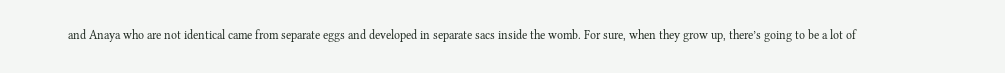and Anaya who are not identical came from separate eggs and developed in separate sacs inside the womb. For sure, when they grow up, there’s going to be a lot of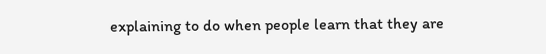explaining to do when people learn that they are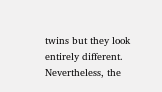twins but they look entirely different. Nevertheless, the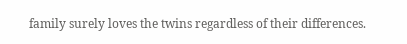family surely loves the twins regardless of their differences.